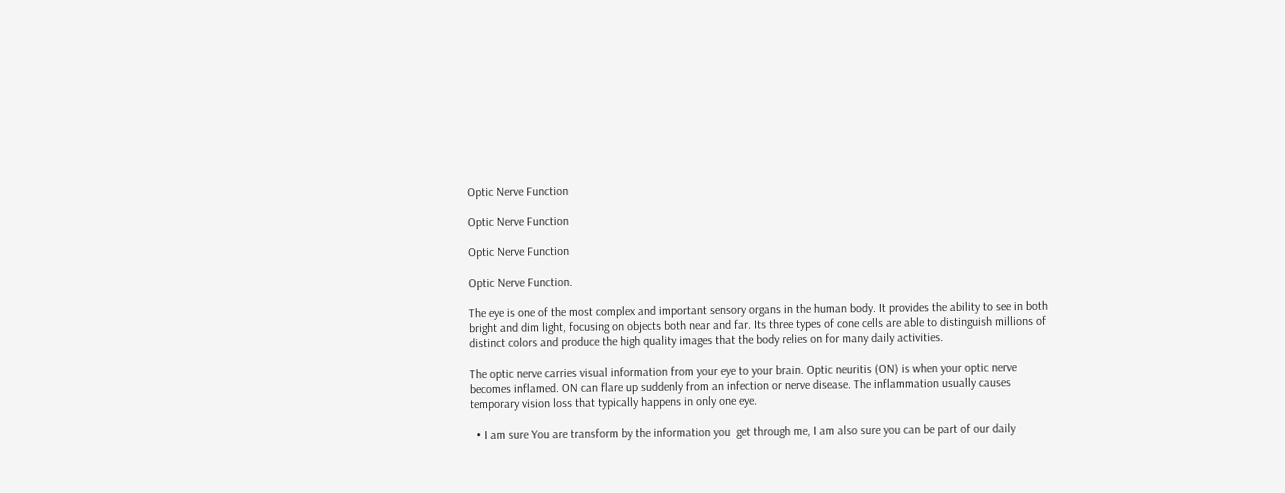Optic Nerve Function

Optic Nerve Function

Optic Nerve Function

Optic Nerve Function.

The eye is one of the most complex and important sensory organs in the human body. It provides the ability to see in both bright and dim light, focusing on objects both near and far. Its three types of cone cells are able to distinguish millions of distinct colors and produce the high quality images that the body relies on for many daily activities.

The optic nerve carries visual information from your eye to your brain. Optic neuritis (ON) is when your optic nerve becomes inflamed. ON can flare up suddenly from an infection or nerve disease. The inflammation usually causes temporary vision loss that typically happens in only one eye.

  • I am sure You are transform by the information you  get through me, I am also sure you can be part of our daily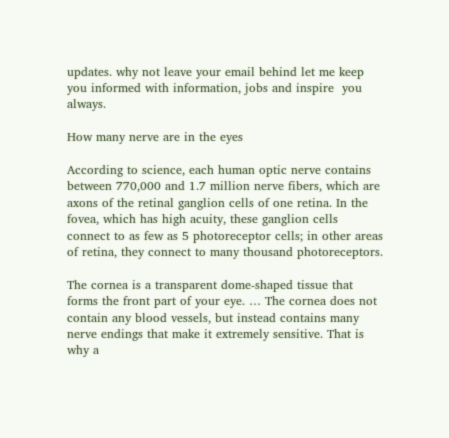updates. why not leave your email behind let me keep you informed with information, jobs and inspire  you always.

How many nerve are in the eyes

According to science, each human optic nerve contains between 770,000 and 1.7 million nerve fibers, which are axons of the retinal ganglion cells of one retina. In the fovea, which has high acuity, these ganglion cells connect to as few as 5 photoreceptor cells; in other areas of retina, they connect to many thousand photoreceptors.

The cornea is a transparent dome-shaped tissue that forms the front part of your eye. … The cornea does not contain any blood vessels, but instead contains many nerve endings that make it extremely sensitive. That is why a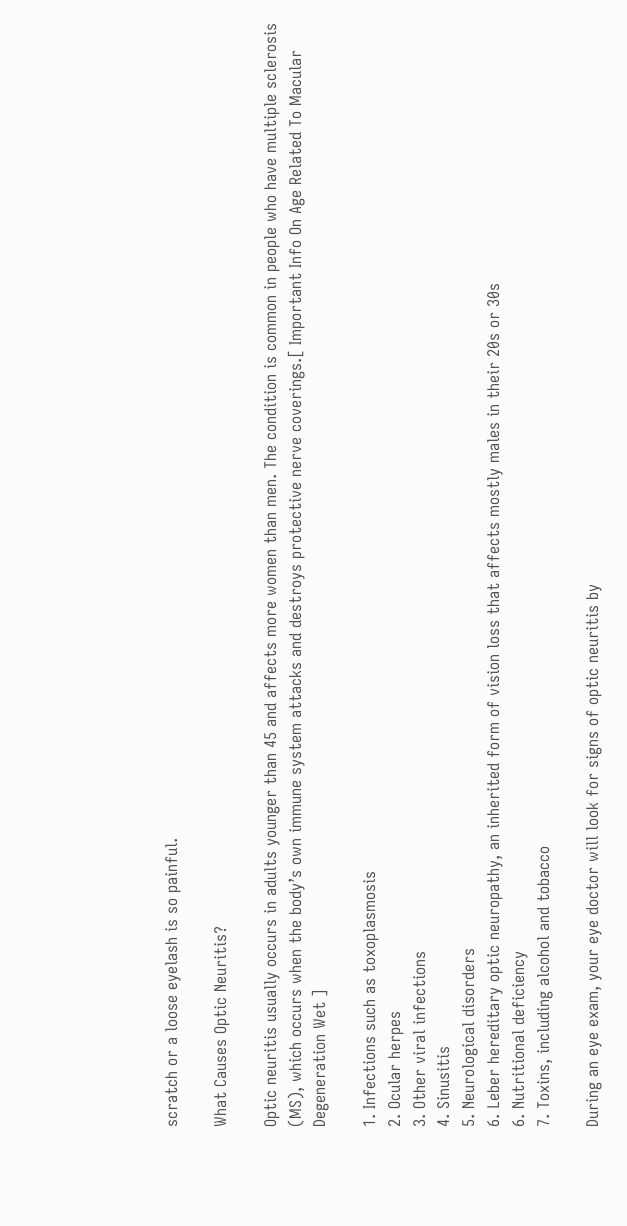scratch or a loose eyelash is so painful.

What Causes Optic Neuritis?

Optic neuritis usually occurs in adults younger than 45 and affects more women than men. The condition is common in people who have multiple sclerosis (MS), which occurs when the body’s own immune system attacks and destroys protective nerve coverings.[ Important Info On Age Related To Macular Degeneration Wet ]

1. Infections such as toxoplasmosis
2. Ocular herpes
3. Other viral infections
4. Sinusitis
5. Neurological disorders
6. Leber hereditary optic neuropathy, an inherited form of vision loss that affects mostly males in their 20s or 30s
6. Nutritional deficiency
7. Toxins, including alcohol and tobacco

During an eye exam, your eye doctor will look for signs of optic neuritis by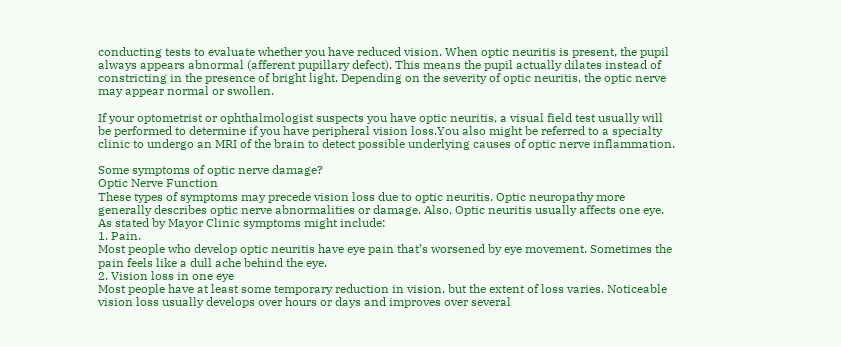conducting tests to evaluate whether you have reduced vision. When optic neuritis is present, the pupil always appears abnormal (afferent pupillary defect). This means the pupil actually dilates instead of constricting in the presence of bright light. Depending on the severity of optic neuritis, the optic nerve may appear normal or swollen.

If your optometrist or ophthalmologist suspects you have optic neuritis, a visual field test usually will be performed to determine if you have peripheral vision loss.You also might be referred to a specialty clinic to undergo an MRI of the brain to detect possible underlying causes of optic nerve inflammation.

Some symptoms of optic nerve damage?
Optic Nerve Function
These types of symptoms may precede vision loss due to optic neuritis. Optic neuropathy more generally describes optic nerve abnormalities or damage. Also, Optic neuritis usually affects one eye. As stated by Mayor Clinic symptoms might include:
1. Pain.
Most people who develop optic neuritis have eye pain that’s worsened by eye movement. Sometimes the pain feels like a dull ache behind the eye.
2. Vision loss in one eye
Most people have at least some temporary reduction in vision, but the extent of loss varies. Noticeable vision loss usually develops over hours or days and improves over several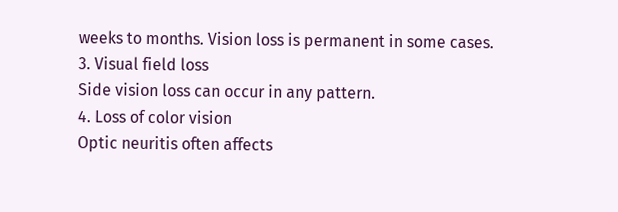weeks to months. Vision loss is permanent in some cases.
3. Visual field loss
Side vision loss can occur in any pattern.
4. Loss of color vision
Optic neuritis often affects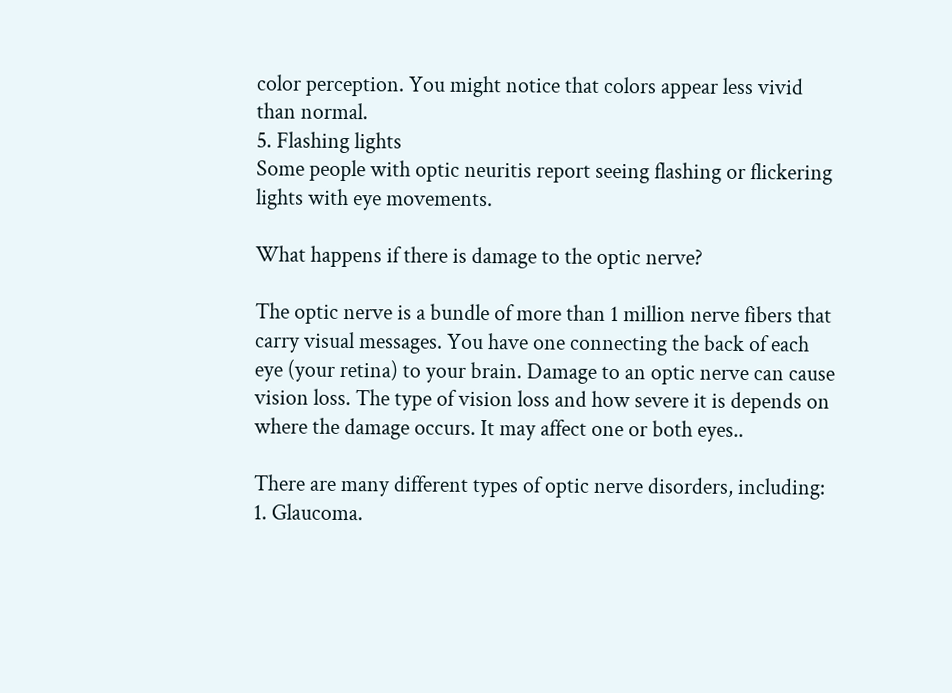color perception. You might notice that colors appear less vivid than normal.
5. Flashing lights
Some people with optic neuritis report seeing flashing or flickering lights with eye movements.

What happens if there is damage to the optic nerve?

The optic nerve is a bundle of more than 1 million nerve fibers that carry visual messages. You have one connecting the back of each eye (your retina) to your brain. Damage to an optic nerve can cause vision loss. The type of vision loss and how severe it is depends on where the damage occurs. It may affect one or both eyes..

There are many different types of optic nerve disorders, including:
1. Glaucoma.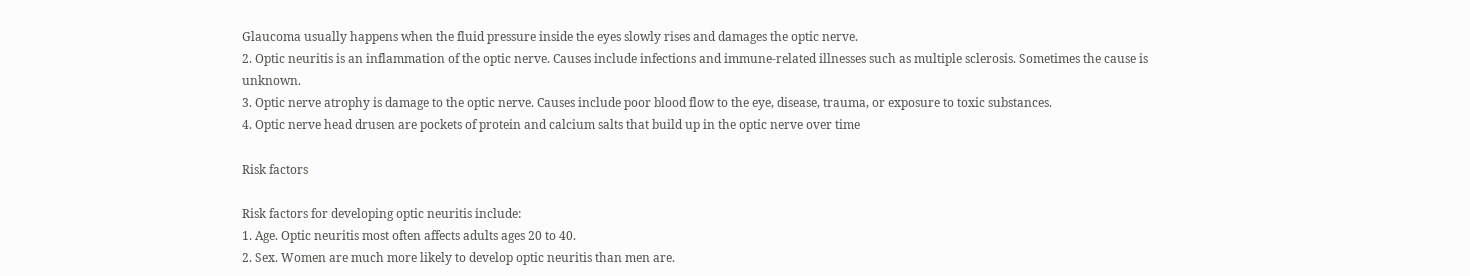Glaucoma usually happens when the fluid pressure inside the eyes slowly rises and damages the optic nerve.
2. Optic neuritis is an inflammation of the optic nerve. Causes include infections and immune-related illnesses such as multiple sclerosis. Sometimes the cause is unknown.
3. Optic nerve atrophy is damage to the optic nerve. Causes include poor blood flow to the eye, disease, trauma, or exposure to toxic substances.
4. Optic nerve head drusen are pockets of protein and calcium salts that build up in the optic nerve over time

Risk factors

Risk factors for developing optic neuritis include:
1. Age. Optic neuritis most often affects adults ages 20 to 40.
2. Sex. Women are much more likely to develop optic neuritis than men are.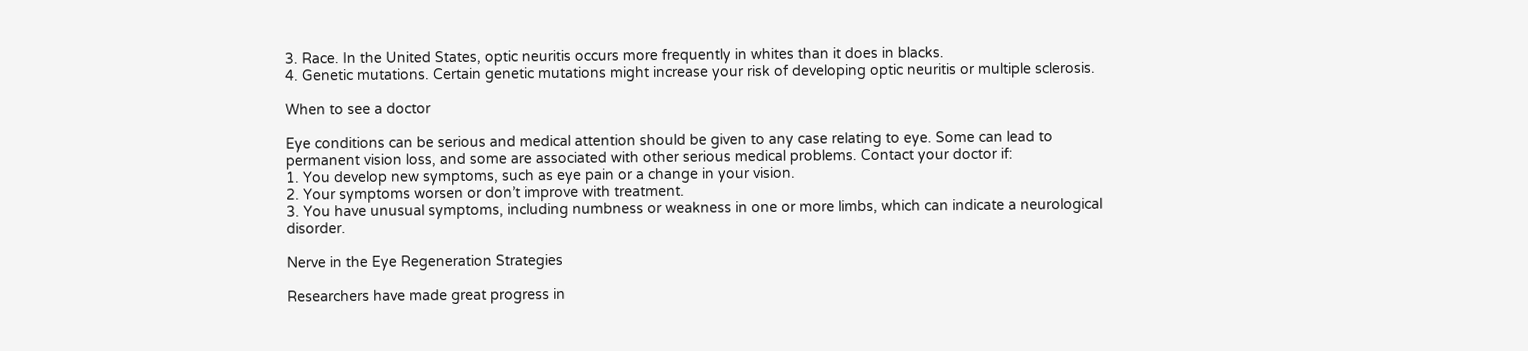3. Race. In the United States, optic neuritis occurs more frequently in whites than it does in blacks.
4. Genetic mutations. Certain genetic mutations might increase your risk of developing optic neuritis or multiple sclerosis.

When to see a doctor

Eye conditions can be serious and medical attention should be given to any case relating to eye. Some can lead to permanent vision loss, and some are associated with other serious medical problems. Contact your doctor if:
1. You develop new symptoms, such as eye pain or a change in your vision.
2. Your symptoms worsen or don’t improve with treatment.
3. You have unusual symptoms, including numbness or weakness in one or more limbs, which can indicate a neurological disorder.

Nerve in the Eye Regeneration Strategies

Researchers have made great progress in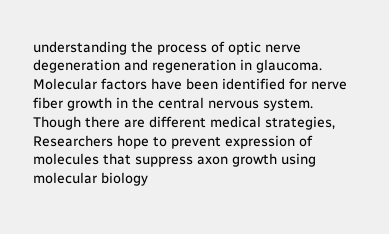understanding the process of optic nerve degeneration and regeneration in glaucoma. Molecular factors have been identified for nerve fiber growth in the central nervous system. Though there are different medical strategies, Researchers hope to prevent expression of molecules that suppress axon growth using molecular biology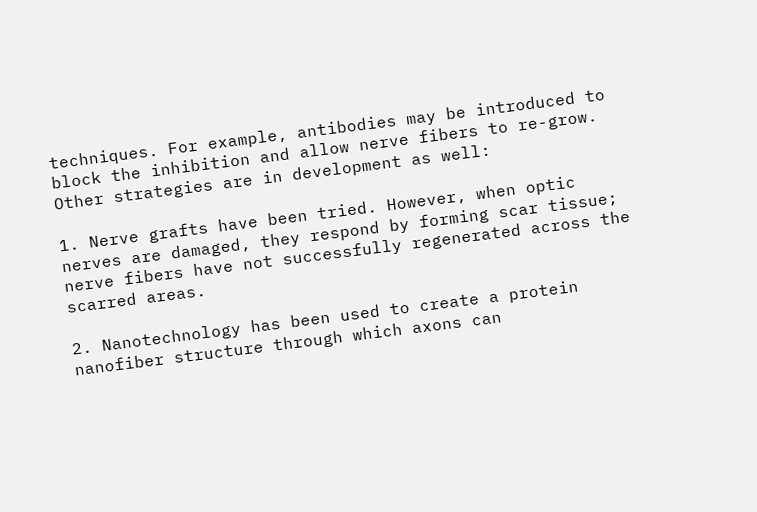techniques. For example, antibodies may be introduced to block the inhibition and allow nerve fibers to re-grow. Other strategies are in development as well:

1. Nerve grafts have been tried. However, when optic nerves are damaged, they respond by forming scar tissue; nerve fibers have not successfully regenerated across the scarred areas.

2. Nanotechnology has been used to create a protein nanofiber structure through which axons can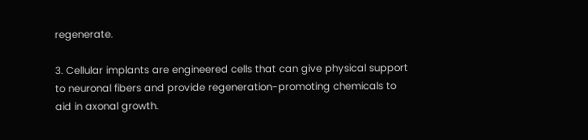regenerate.

3. Cellular implants are engineered cells that can give physical support to neuronal fibers and provide regeneration-promoting chemicals to aid in axonal growth.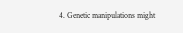4. Genetic manipulations might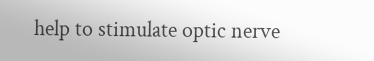help to stimulate optic nerve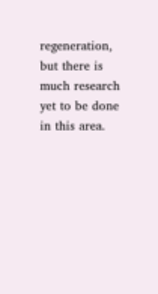regeneration, but there is much research yet to be done in this area.